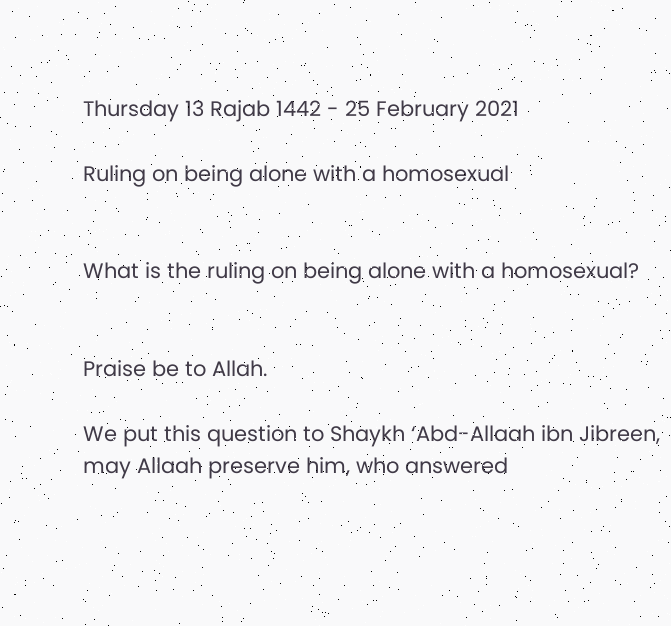Thursday 13 Rajab 1442 - 25 February 2021

Ruling on being alone with a homosexual


What is the ruling on being alone with a homosexual?


Praise be to Allah.

We put this question to Shaykh ‘Abd-Allaah ibn Jibreen, may Allaah preserve him, who answered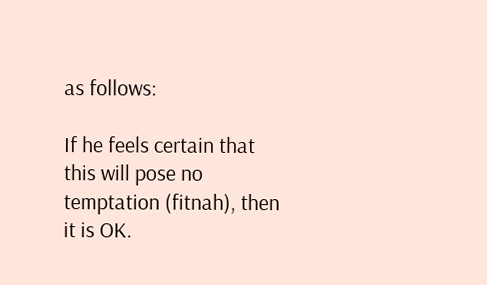as follows:

If he feels certain that this will pose no temptation (fitnah), then it is OK.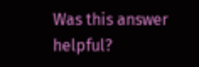Was this answer helpful?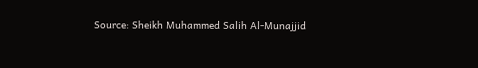Source: Sheikh Muhammed Salih Al-Munajjid